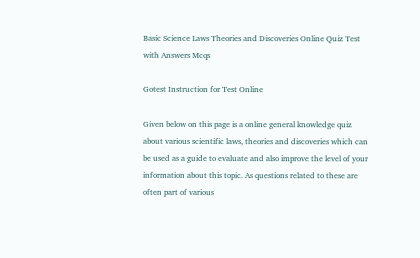Basic Science Laws Theories and Discoveries Online Quiz Test with Answers Mcqs

Gotest Instruction for Test Online

Given below on this page is a online general knowledge quiz about various scientific laws, theories and discoveries which can be used as a guide to evaluate and also improve the level of your information about this topic. As questions related to these are often part of various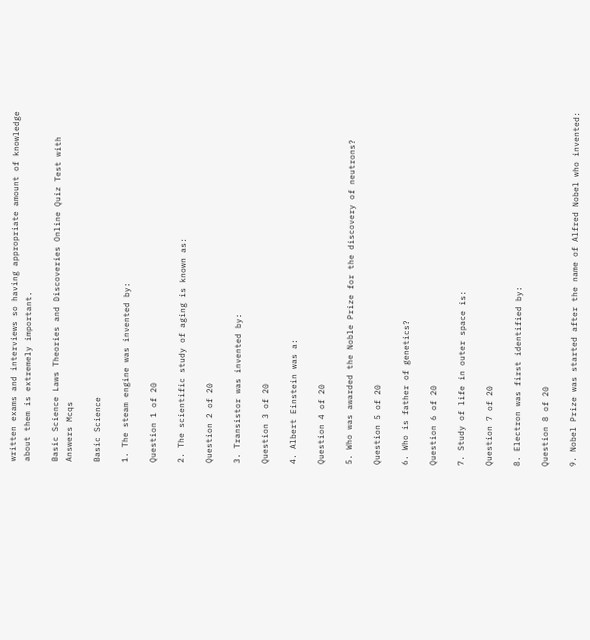written exams and interviews so having appropriate amount of knowledge about them is extremely important.

Basic Science Laws Theories and Discoveries Online Quiz Test with Answers Mcqs

Basic Science

1. The steam engine was invented by:

Question 1 of 20

2. The scientific study of aging is known as:

Question 2 of 20

3. Transistor was invented by:

Question 3 of 20

4. Albert Einstein was a:

Question 4 of 20

5. Who was awarded the Noble Prize for the discovery of neutrons?

Question 5 of 20

6. Who is father of genetics?

Question 6 of 20

7. Study of life in outer space is:

Question 7 of 20

8. Electron was first identified by:

Question 8 of 20

9. Nobel Prize was started after the name of Alfred Nobel who invented: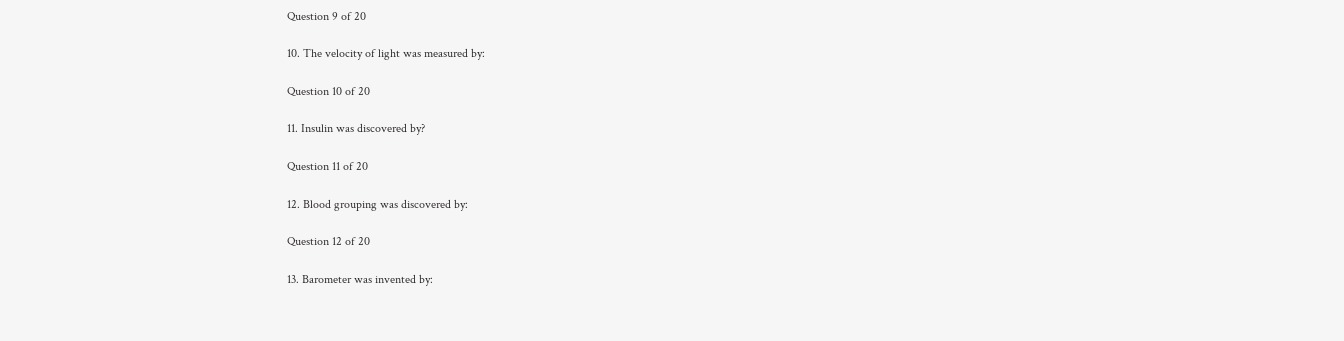Question 9 of 20

10. The velocity of light was measured by:

Question 10 of 20

11. Insulin was discovered by?

Question 11 of 20

12. Blood grouping was discovered by:

Question 12 of 20

13. Barometer was invented by: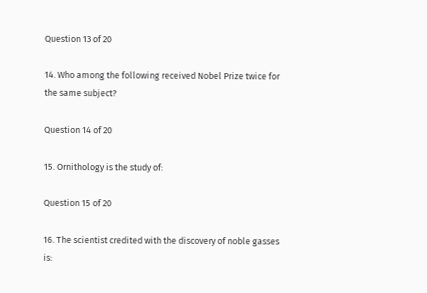Question 13 of 20

14. Who among the following received Nobel Prize twice for the same subject?

Question 14 of 20

15. Ornithology is the study of:

Question 15 of 20

16. The scientist credited with the discovery of noble gasses is: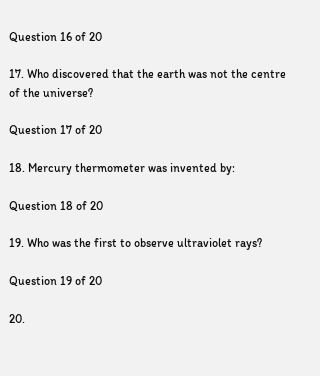Question 16 of 20

17. Who discovered that the earth was not the centre of the universe?

Question 17 of 20

18. Mercury thermometer was invented by:

Question 18 of 20

19. Who was the first to observe ultraviolet rays?

Question 19 of 20

20.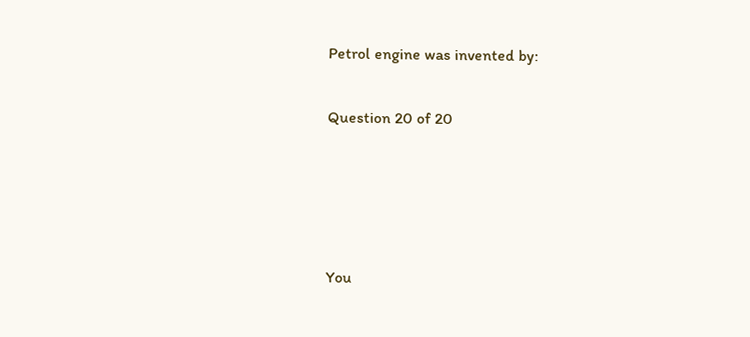Petrol engine was invented by:

Question 20 of 20




You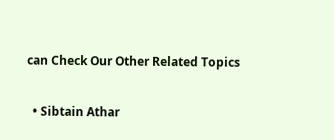can Check Our Other Related Topics

  • Sibtain Athar